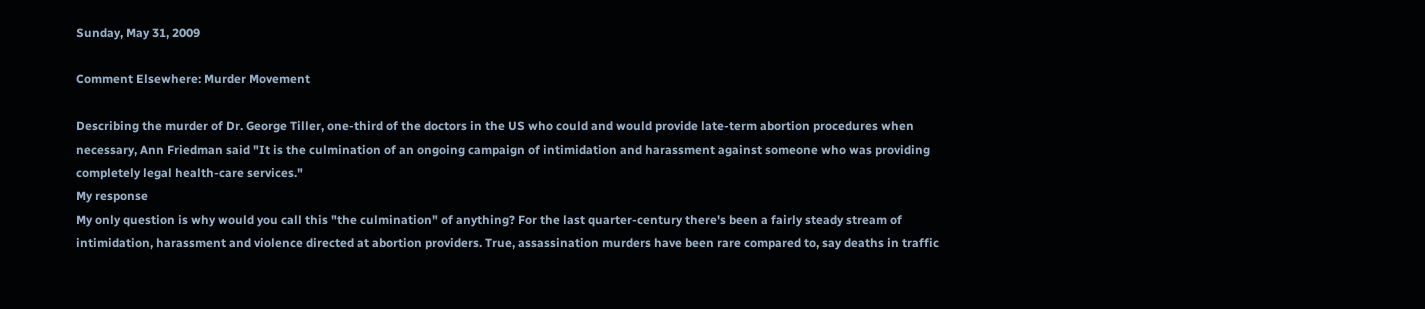Sunday, May 31, 2009

Comment Elsewhere: Murder Movement

Describing the murder of Dr. George Tiller, one-third of the doctors in the US who could and would provide late-term abortion procedures when necessary, Ann Friedman said "It is the culmination of an ongoing campaign of intimidation and harassment against someone who was providing completely legal health-care services."
My response
My only question is why would you call this "the culmination" of anything? For the last quarter-century there's been a fairly steady stream of intimidation, harassment and violence directed at abortion providers. True, assassination murders have been rare compared to, say deaths in traffic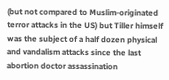(but not compared to Muslim-originated terror attacks in the US) but Tiller himself was the subject of a half dozen physical and vandalism attacks since the last abortion doctor assassination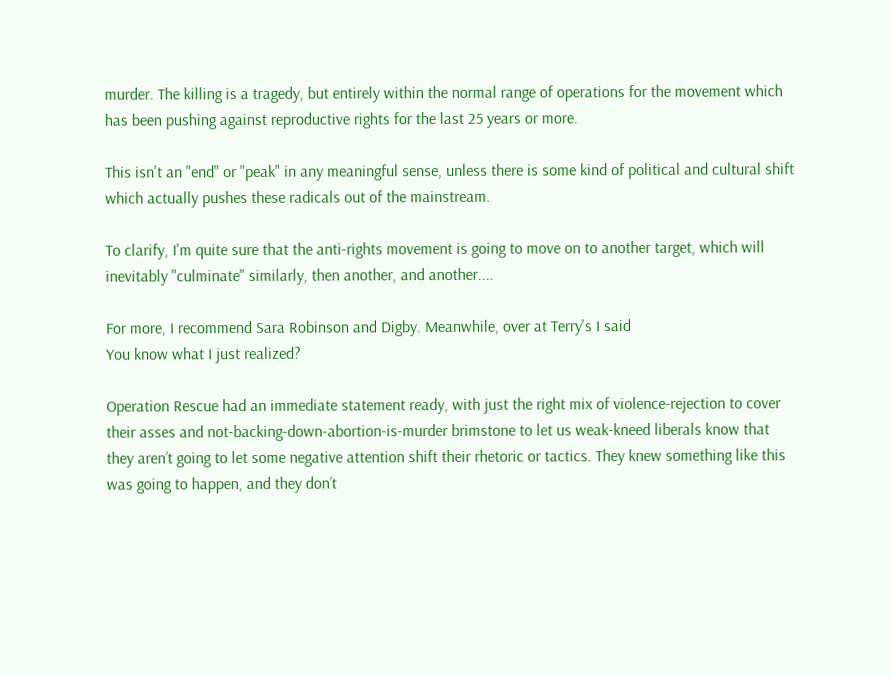murder. The killing is a tragedy, but entirely within the normal range of operations for the movement which has been pushing against reproductive rights for the last 25 years or more.

This isn't an "end" or "peak" in any meaningful sense, unless there is some kind of political and cultural shift which actually pushes these radicals out of the mainstream.

To clarify, I'm quite sure that the anti-rights movement is going to move on to another target, which will inevitably "culminate" similarly, then another, and another....

For more, I recommend Sara Robinson and Digby. Meanwhile, over at Terry's I said
You know what I just realized?

Operation Rescue had an immediate statement ready, with just the right mix of violence-rejection to cover their asses and not-backing-down-abortion-is-murder brimstone to let us weak-kneed liberals know that they aren’t going to let some negative attention shift their rhetoric or tactics. They knew something like this was going to happen, and they don’t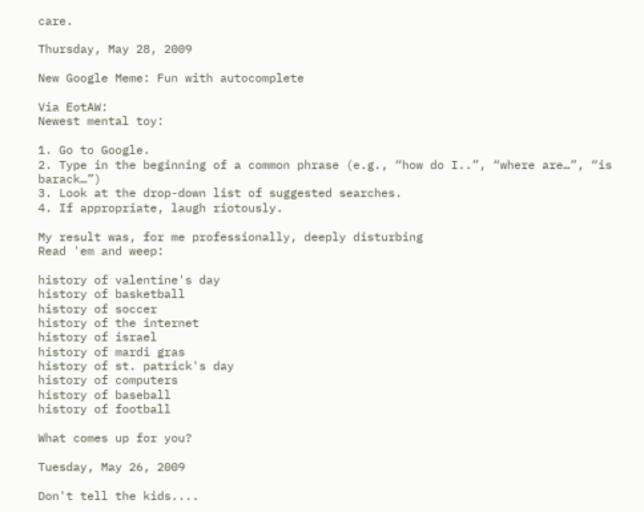care.

Thursday, May 28, 2009

New Google Meme: Fun with autocomplete

Via EotAW:
Newest mental toy:

1. Go to Google.
2. Type in the beginning of a common phrase (e.g., “how do I..”, “where are…”, “is barack…”)
3. Look at the drop-down list of suggested searches.
4. If appropriate, laugh riotously.

My result was, for me professionally, deeply disturbing
Read 'em and weep:

history of valentine's day
history of basketball
history of soccer
history of the internet
history of israel
history of mardi gras
history of st. patrick's day
history of computers
history of baseball
history of football

What comes up for you?

Tuesday, May 26, 2009

Don't tell the kids....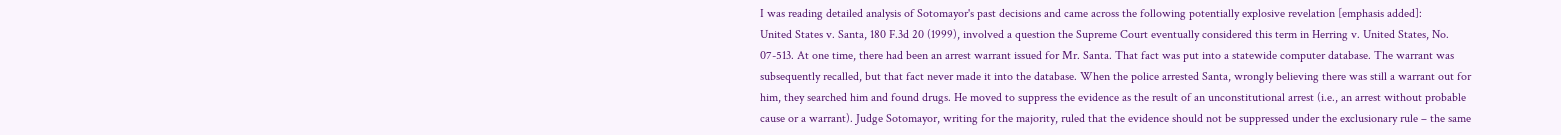I was reading detailed analysis of Sotomayor's past decisions and came across the following potentially explosive revelation [emphasis added]:
United States v. Santa, 180 F.3d 20 (1999), involved a question the Supreme Court eventually considered this term in Herring v. United States, No. 07-513. At one time, there had been an arrest warrant issued for Mr. Santa. That fact was put into a statewide computer database. The warrant was subsequently recalled, but that fact never made it into the database. When the police arrested Santa, wrongly believing there was still a warrant out for him, they searched him and found drugs. He moved to suppress the evidence as the result of an unconstitutional arrest (i.e., an arrest without probable cause or a warrant). Judge Sotomayor, writing for the majority, ruled that the evidence should not be suppressed under the exclusionary rule – the same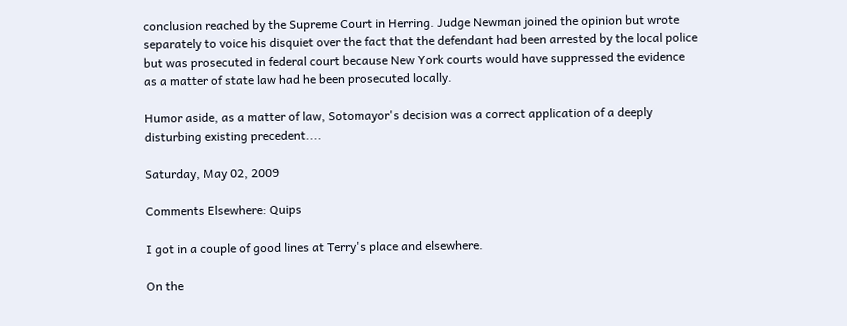conclusion reached by the Supreme Court in Herring. Judge Newman joined the opinion but wrote separately to voice his disquiet over the fact that the defendant had been arrested by the local police but was prosecuted in federal court because New York courts would have suppressed the evidence as a matter of state law had he been prosecuted locally.

Humor aside, as a matter of law, Sotomayor's decision was a correct application of a deeply disturbing existing precedent....

Saturday, May 02, 2009

Comments Elsewhere: Quips

I got in a couple of good lines at Terry's place and elsewhere.

On the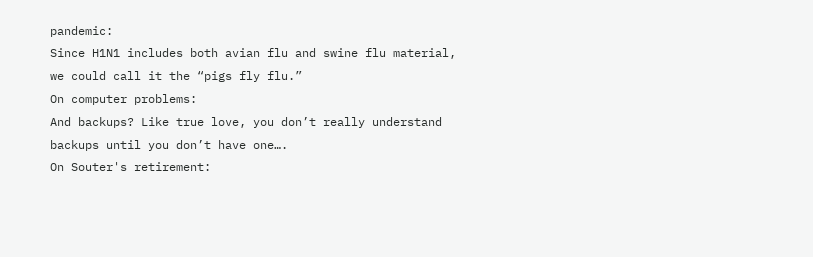pandemic:
Since H1N1 includes both avian flu and swine flu material, we could call it the “pigs fly flu.”
On computer problems:
And backups? Like true love, you don’t really understand backups until you don’t have one….
On Souter's retirement: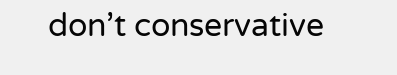don’t conservative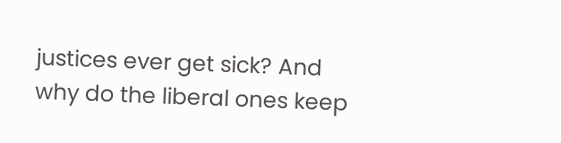justices ever get sick? And why do the liberal ones keep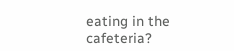eating in the cafeteria?